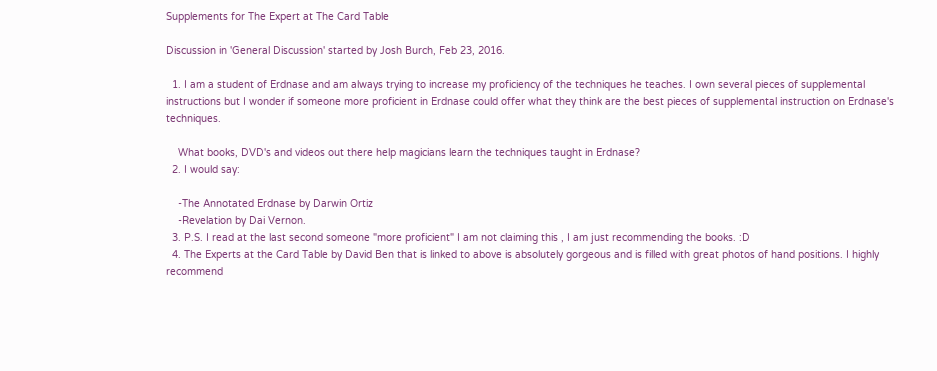Supplements for The Expert at The Card Table

Discussion in 'General Discussion' started by Josh Burch, Feb 23, 2016.

  1. I am a student of Erdnase and am always trying to increase my proficiency of the techniques he teaches. I own several pieces of supplemental instructions but I wonder if someone more proficient in Erdnase could offer what they think are the best pieces of supplemental instruction on Erdnase's techniques.

    What books, DVD's and videos out there help magicians learn the techniques taught in Erdnase?
  2. I would say:

    -The Annotated Erdnase by Darwin Ortiz
    -Revelation by Dai Vernon.
  3. P.S. I read at the last second someone "more proficient" I am not claiming this , I am just recommending the books. :D
  4. The Experts at the Card Table by David Ben that is linked to above is absolutely gorgeous and is filled with great photos of hand positions. I highly recommend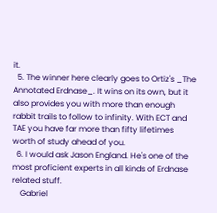it.
  5. The winner here clearly goes to Ortiz's _The Annotated Erdnase_. It wins on its own, but it also provides you with more than enough rabbit trails to follow to infinity. With ECT and TAE you have far more than fifty lifetimes worth of study ahead of you.
  6. I would ask Jason England. He's one of the most proficient experts in all kinds of Erdnase related stuff.
    Gabriel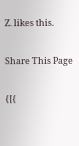Z. likes this.

Share This Page

{[{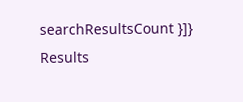searchResultsCount }]} Results